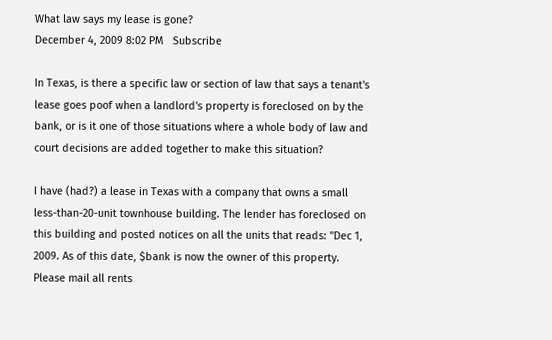What law says my lease is gone?
December 4, 2009 8:02 PM   Subscribe

In Texas, is there a specific law or section of law that says a tenant's lease goes poof when a landlord's property is foreclosed on by the bank, or is it one of those situations where a whole body of law and court decisions are added together to make this situation?

I have (had?) a lease in Texas with a company that owns a small less-than-20-unit townhouse building. The lender has foreclosed on this building and posted notices on all the units that reads: "Dec 1, 2009. As of this date, $bank is now the owner of this property. Please mail all rents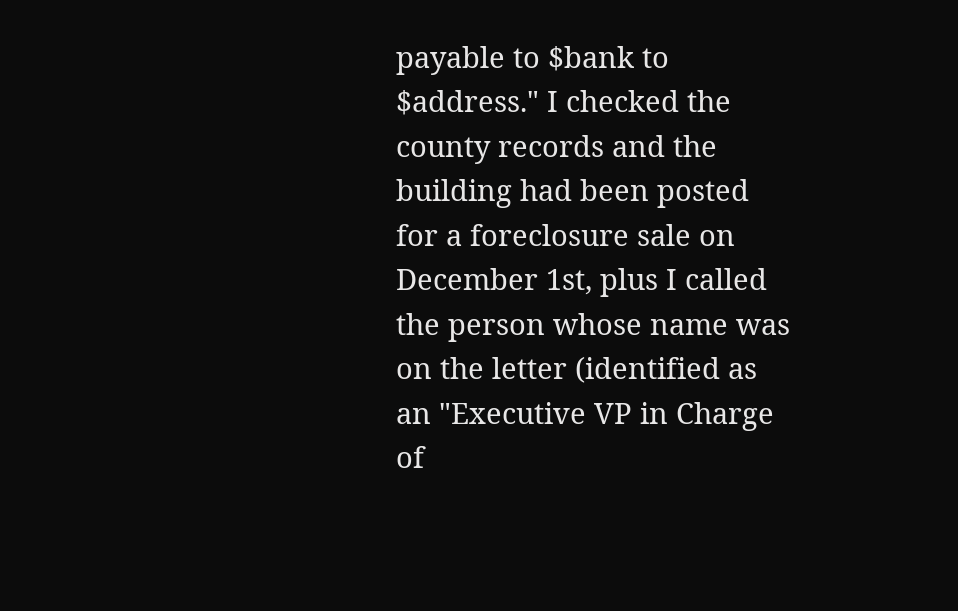payable to $bank to $address." I checked the county records and the building had been posted for a foreclosure sale on December 1st, plus I called the person whose name was on the letter (identified as an "Executive VP in Charge of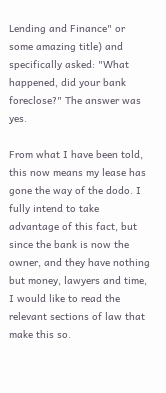Lending and Finance" or some amazing title) and specifically asked: "What happened, did your bank foreclose?" The answer was yes.

From what I have been told, this now means my lease has gone the way of the dodo. I fully intend to take advantage of this fact, but since the bank is now the owner, and they have nothing but money, lawyers and time, I would like to read the relevant sections of law that make this so.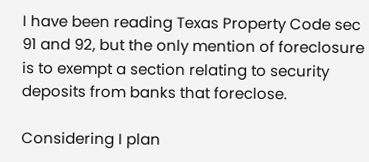I have been reading Texas Property Code sec 91 and 92, but the only mention of foreclosure is to exempt a section relating to security deposits from banks that foreclose.

Considering I plan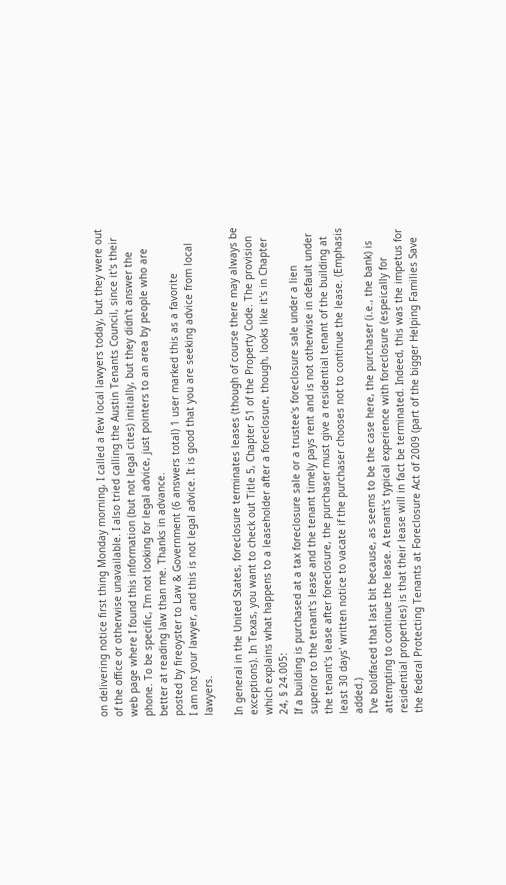on delivering notice first thing Monday morning, I called a few local lawyers today, but they were out of the office or otherwise unavailable. I also tried calling the Austin Tenants Council, since it's their web page where I found this information (but not legal cites) initially, but they didn't answer the phone. To be specific, I'm not looking for legal advice, just pointers to an area by people who are better at reading law than me. Thanks in advance.
posted by fireoyster to Law & Government (6 answers total) 1 user marked this as a favorite
I am not your lawyer, and this is not legal advice. It is good that you are seeking advice from local lawyers.

In general in the United States, foreclosure terminates leases (though of course there may always be exceptions). In Texas, you want to check out Title 5, Chapter 51 of the Property Code. The provision which explains what happens to a leaseholder after a foreclosure, though, looks like it's in Chapter 24, § 24.005:
If a building is purchased at a tax foreclosure sale or a trustee's foreclosure sale under a lien superior to the tenant's lease and the tenant timely pays rent and is not otherwise in default under the tenant's lease after foreclosure, the purchaser must give a residential tenant of the building at least 30 days' written notice to vacate if the purchaser chooses not to continue the lease. (Emphasis added.)
I've boldfaced that last bit because, as seems to be the case here, the purchaser (i.e., the bank) is attempting to continue the lease. A tenant's typical experience with foreclosure (espeically for residential properties) is that their lease will in fact be terminated. Indeed, this was the impetus for the federal Protecting Tenants at Foreclosure Act of 2009 (part of the bigger Helping Families Save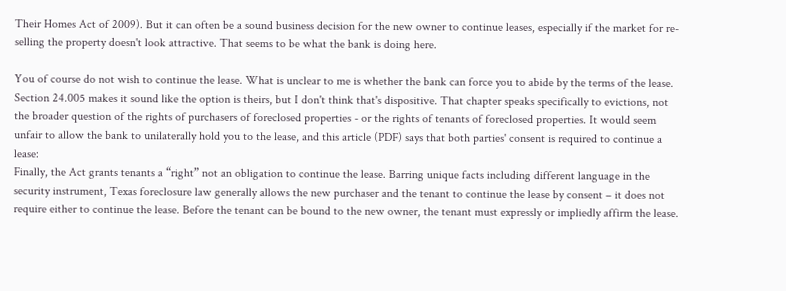Their Homes Act of 2009). But it can often be a sound business decision for the new owner to continue leases, especially if the market for re-selling the property doesn't look attractive. That seems to be what the bank is doing here.

You of course do not wish to continue the lease. What is unclear to me is whether the bank can force you to abide by the terms of the lease. Section 24.005 makes it sound like the option is theirs, but I don't think that's dispositive. That chapter speaks specifically to evictions, not the broader question of the rights of purchasers of foreclosed properties - or the rights of tenants of foreclosed properties. It would seem unfair to allow the bank to unilaterally hold you to the lease, and this article (PDF) says that both parties' consent is required to continue a lease:
Finally, the Act grants tenants a “right” not an obligation to continue the lease. Barring unique facts including different language in the security instrument, Texas foreclosure law generally allows the new purchaser and the tenant to continue the lease by consent – it does not require either to continue the lease. Before the tenant can be bound to the new owner, the tenant must expressly or impliedly affirm the lease.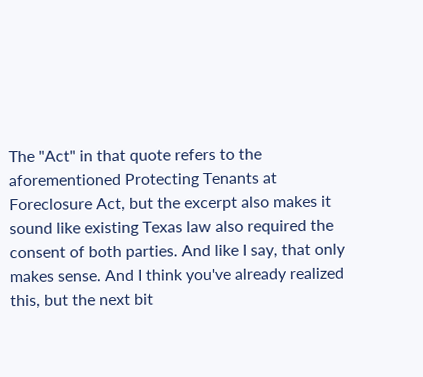The "Act" in that quote refers to the aforementioned Protecting Tenants at Foreclosure Act, but the excerpt also makes it sound like existing Texas law also required the consent of both parties. And like I say, that only makes sense. And I think you've already realized this, but the next bit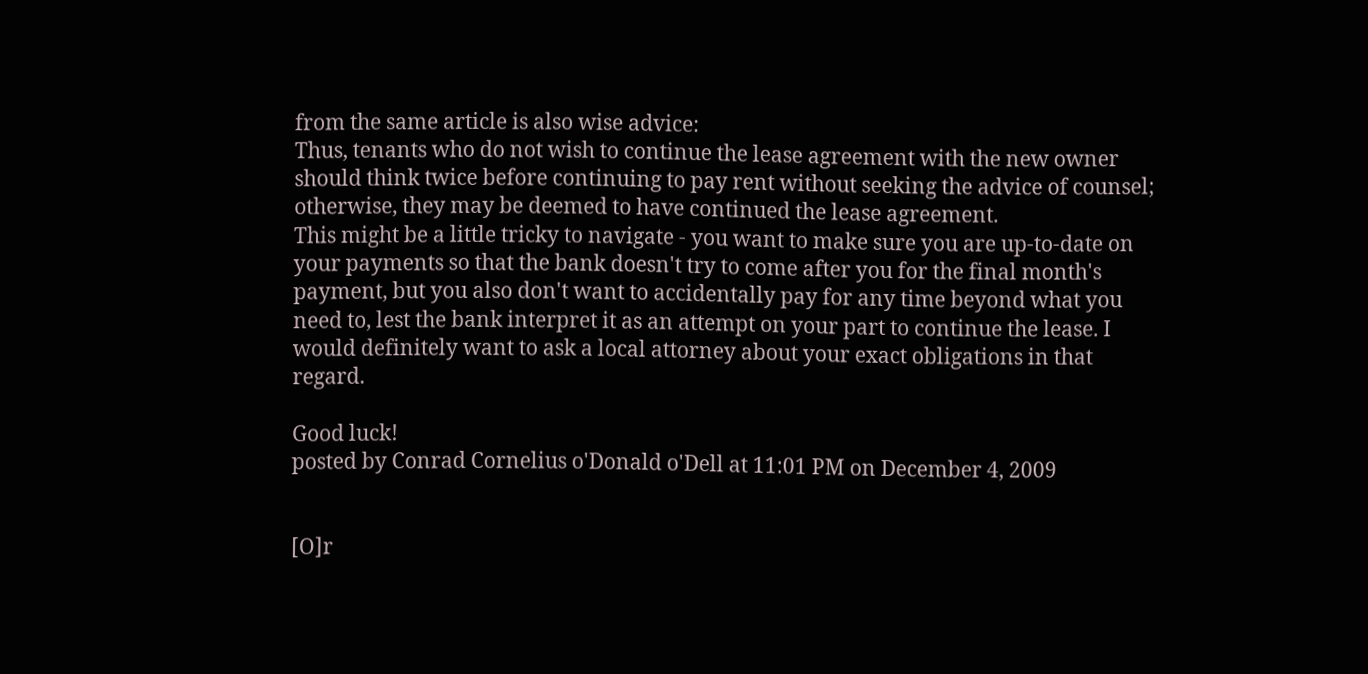from the same article is also wise advice:
Thus, tenants who do not wish to continue the lease agreement with the new owner should think twice before continuing to pay rent without seeking the advice of counsel; otherwise, they may be deemed to have continued the lease agreement.
This might be a little tricky to navigate - you want to make sure you are up-to-date on your payments so that the bank doesn't try to come after you for the final month's payment, but you also don't want to accidentally pay for any time beyond what you need to, lest the bank interpret it as an attempt on your part to continue the lease. I would definitely want to ask a local attorney about your exact obligations in that regard.

Good luck!
posted by Conrad Cornelius o'Donald o'Dell at 11:01 PM on December 4, 2009


[O]r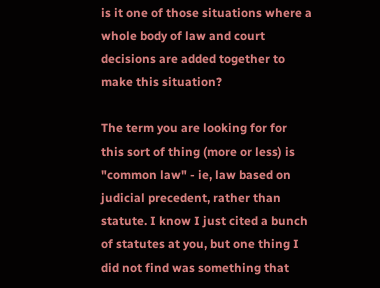is it one of those situations where a whole body of law and court decisions are added together to make this situation?

The term you are looking for for this sort of thing (more or less) is "common law" - ie, law based on judicial precedent, rather than statute. I know I just cited a bunch of statutes at you, but one thing I did not find was something that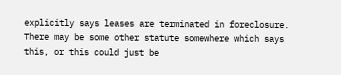explicitly says leases are terminated in foreclosure. There may be some other statute somewhere which says this, or this could just be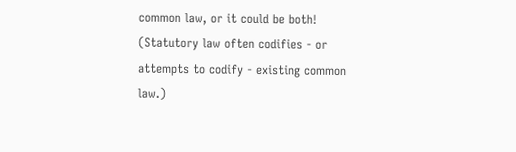common law, or it could be both! (Statutory law often codifies - or attempts to codify - existing common law.)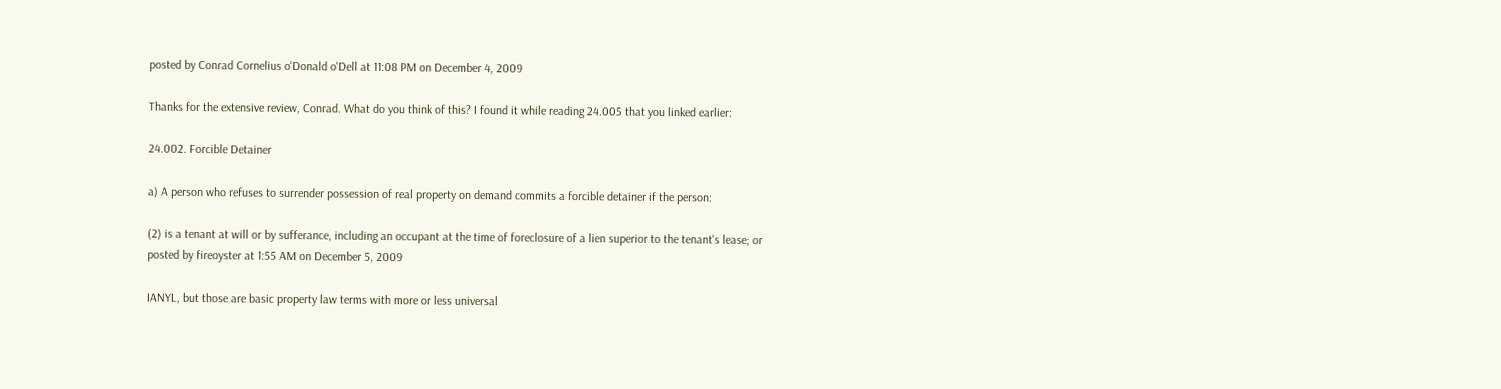posted by Conrad Cornelius o'Donald o'Dell at 11:08 PM on December 4, 2009

Thanks for the extensive review, Conrad. What do you think of this? I found it while reading 24.005 that you linked earlier:

24.002. Forcible Detainer

a) A person who refuses to surrender possession of real property on demand commits a forcible detainer if the person:

(2) is a tenant at will or by sufferance, including an occupant at the time of foreclosure of a lien superior to the tenant's lease; or
posted by fireoyster at 1:55 AM on December 5, 2009

IANYL, but those are basic property law terms with more or less universal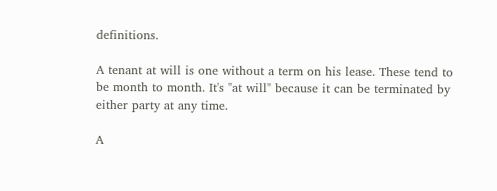definitions.

A tenant at will is one without a term on his lease. These tend to be month to month. It's "at will" because it can be terminated by either party at any time.

A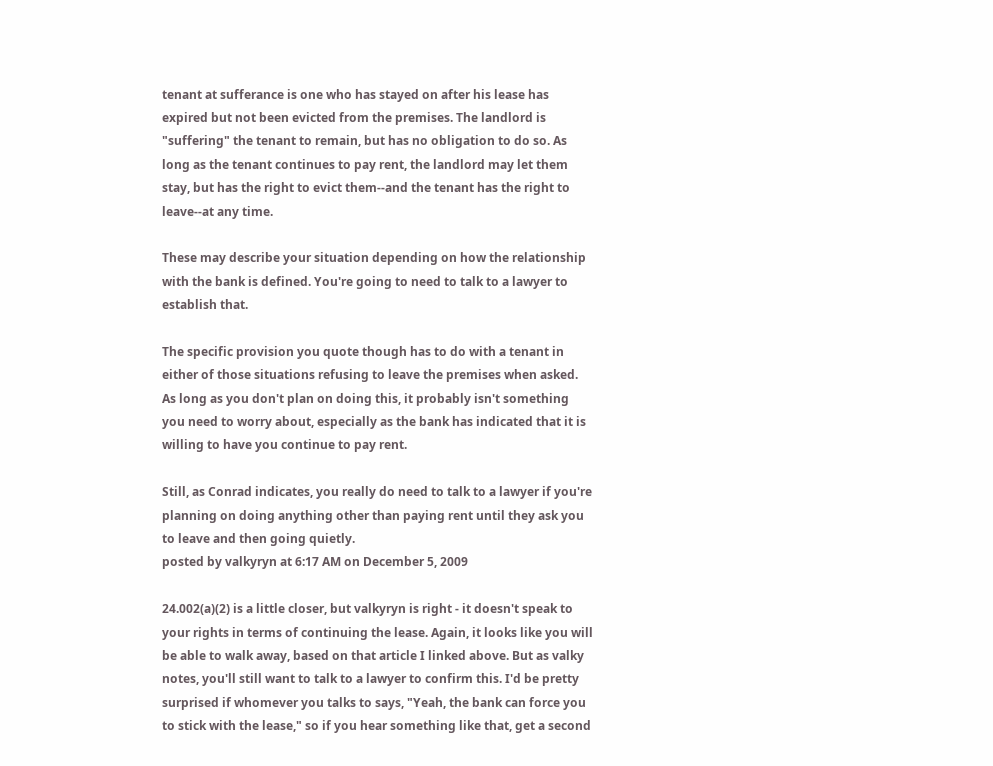tenant at sufferance is one who has stayed on after his lease has expired but not been evicted from the premises. The landlord is "suffering" the tenant to remain, but has no obligation to do so. As long as the tenant continues to pay rent, the landlord may let them stay, but has the right to evict them--and the tenant has the right to leave--at any time.

These may describe your situation depending on how the relationship with the bank is defined. You're going to need to talk to a lawyer to establish that.

The specific provision you quote though has to do with a tenant in either of those situations refusing to leave the premises when asked. As long as you don't plan on doing this, it probably isn't something you need to worry about, especially as the bank has indicated that it is willing to have you continue to pay rent.

Still, as Conrad indicates, you really do need to talk to a lawyer if you're planning on doing anything other than paying rent until they ask you to leave and then going quietly.
posted by valkyryn at 6:17 AM on December 5, 2009

24.002(a)(2) is a little closer, but valkyryn is right - it doesn't speak to your rights in terms of continuing the lease. Again, it looks like you will be able to walk away, based on that article I linked above. But as valky notes, you'll still want to talk to a lawyer to confirm this. I'd be pretty surprised if whomever you talks to says, "Yeah, the bank can force you to stick with the lease," so if you hear something like that, get a second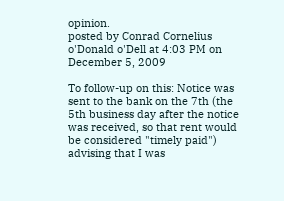opinion.
posted by Conrad Cornelius o'Donald o'Dell at 4:03 PM on December 5, 2009

To follow-up on this: Notice was sent to the bank on the 7th (the 5th business day after the notice was received, so that rent would be considered "timely paid") advising that I was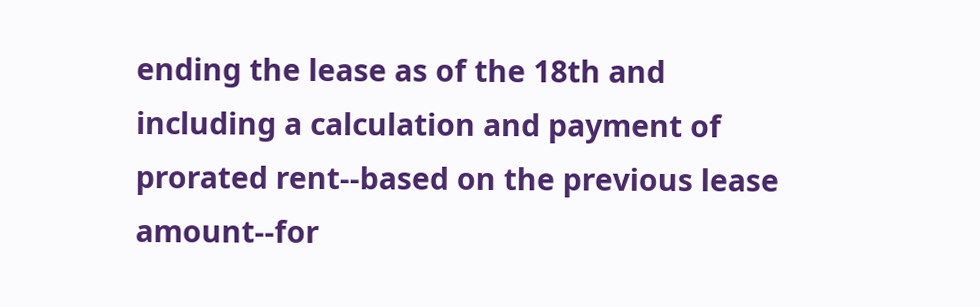ending the lease as of the 18th and including a calculation and payment of prorated rent--based on the previous lease amount--for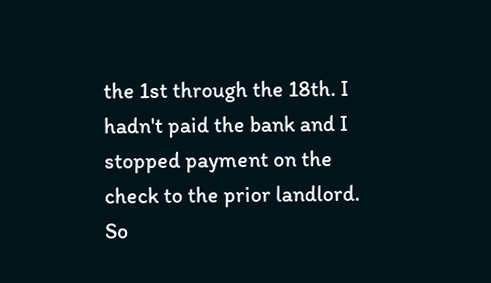the 1st through the 18th. I hadn't paid the bank and I stopped payment on the check to the prior landlord. So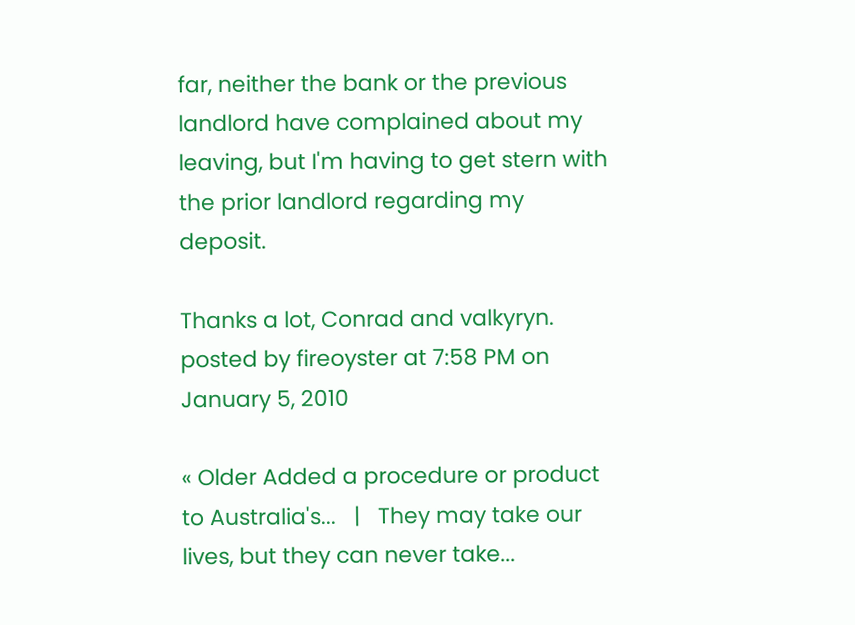far, neither the bank or the previous landlord have complained about my leaving, but I'm having to get stern with the prior landlord regarding my deposit.

Thanks a lot, Conrad and valkyryn.
posted by fireoyster at 7:58 PM on January 5, 2010

« Older Added a procedure or product to Australia's...   |   They may take our lives, but they can never take...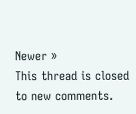Newer »
This thread is closed to new comments.